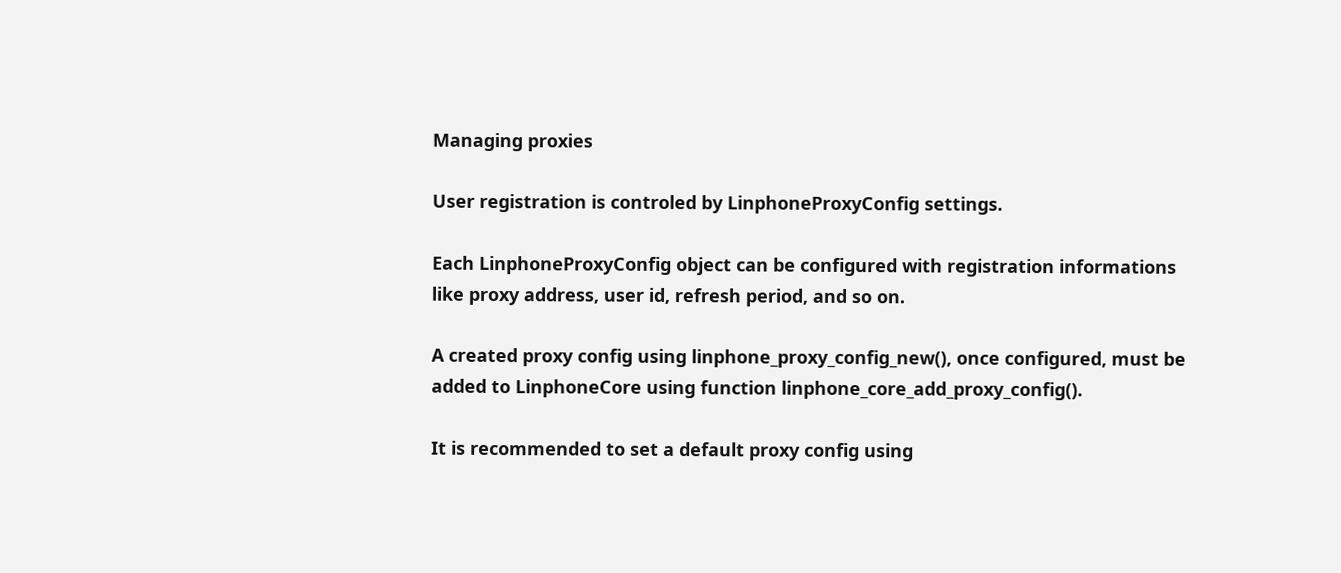Managing proxies

User registration is controled by LinphoneProxyConfig settings.

Each LinphoneProxyConfig object can be configured with registration informations like proxy address, user id, refresh period, and so on.

A created proxy config using linphone_proxy_config_new(), once configured, must be added to LinphoneCore using function linphone_core_add_proxy_config().

It is recommended to set a default proxy config using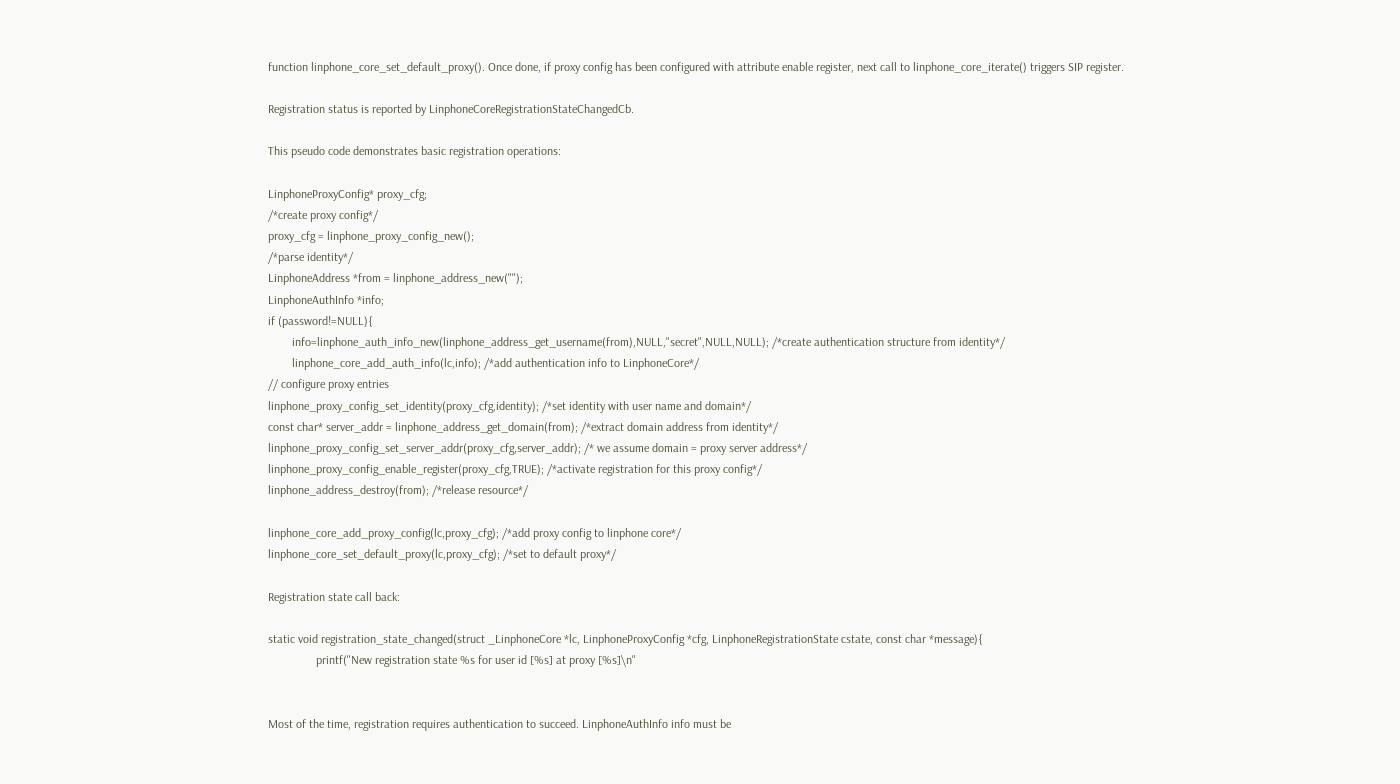function linphone_core_set_default_proxy(). Once done, if proxy config has been configured with attribute enable register, next call to linphone_core_iterate() triggers SIP register.

Registration status is reported by LinphoneCoreRegistrationStateChangedCb.

This pseudo code demonstrates basic registration operations:

LinphoneProxyConfig* proxy_cfg;
/*create proxy config*/
proxy_cfg = linphone_proxy_config_new();
/*parse identity*/
LinphoneAddress *from = linphone_address_new("");
LinphoneAuthInfo *info;
if (password!=NULL){
        info=linphone_auth_info_new(linphone_address_get_username(from),NULL,"secret",NULL,NULL); /*create authentication structure from identity*/
        linphone_core_add_auth_info(lc,info); /*add authentication info to LinphoneCore*/
// configure proxy entries
linphone_proxy_config_set_identity(proxy_cfg,identity); /*set identity with user name and domain*/
const char* server_addr = linphone_address_get_domain(from); /*extract domain address from identity*/
linphone_proxy_config_set_server_addr(proxy_cfg,server_addr); /* we assume domain = proxy server address*/
linphone_proxy_config_enable_register(proxy_cfg,TRUE); /*activate registration for this proxy config*/
linphone_address_destroy(from); /*release resource*/

linphone_core_add_proxy_config(lc,proxy_cfg); /*add proxy config to linphone core*/
linphone_core_set_default_proxy(lc,proxy_cfg); /*set to default proxy*/

Registration state call back:

static void registration_state_changed(struct _LinphoneCore *lc, LinphoneProxyConfig *cfg, LinphoneRegistrationState cstate, const char *message){
                printf("New registration state %s for user id [%s] at proxy [%s]\n"


Most of the time, registration requires authentication to succeed. LinphoneAuthInfo info must be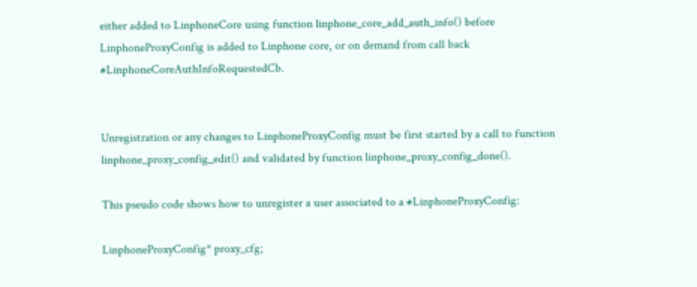either added to LinphoneCore using function linphone_core_add_auth_info() before LinphoneProxyConfig is added to Linphone core, or on demand from call back #LinphoneCoreAuthInfoRequestedCb.


Unregistration or any changes to LinphoneProxyConfig must be first started by a call to function linphone_proxy_config_edit() and validated by function linphone_proxy_config_done().

This pseudo code shows how to unregister a user associated to a #LinphoneProxyConfig:

LinphoneProxyConfig* proxy_cfg;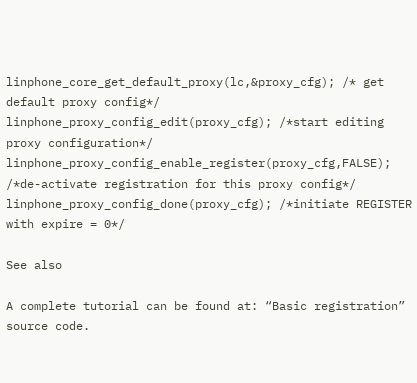linphone_core_get_default_proxy(lc,&proxy_cfg); /* get default proxy config*/
linphone_proxy_config_edit(proxy_cfg); /*start editing proxy configuration*/
linphone_proxy_config_enable_register(proxy_cfg,FALSE); /*de-activate registration for this proxy config*/
linphone_proxy_config_done(proxy_cfg); /*initiate REGISTER with expire = 0*/

See also

A complete tutorial can be found at: “Basic registration” source code.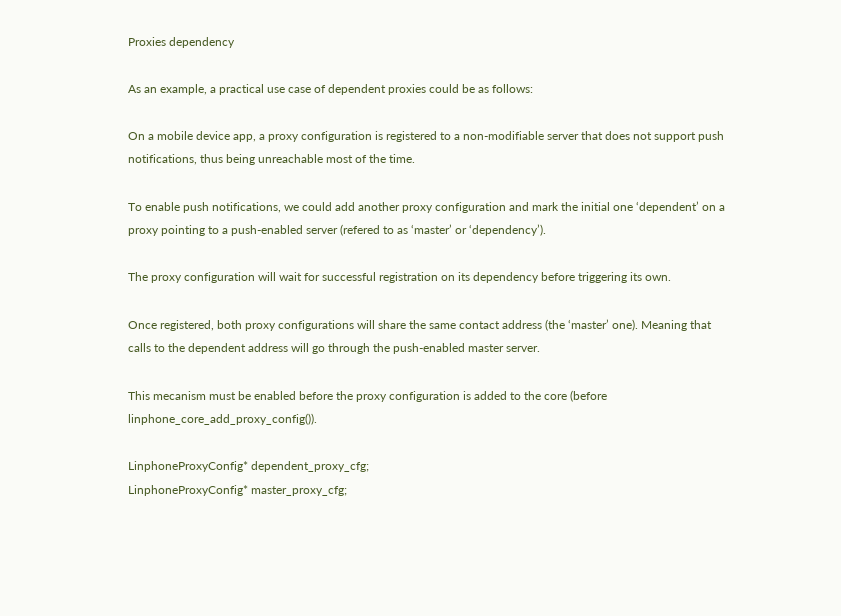Proxies dependency

As an example, a practical use case of dependent proxies could be as follows:

On a mobile device app, a proxy configuration is registered to a non-modifiable server that does not support push notifications, thus being unreachable most of the time.

To enable push notifications, we could add another proxy configuration and mark the initial one ‘dependent’ on a proxy pointing to a push-enabled server (refered to as ‘master’ or ‘dependency’).

The proxy configuration will wait for successful registration on its dependency before triggering its own.

Once registered, both proxy configurations will share the same contact address (the ‘master’ one). Meaning that calls to the dependent address will go through the push-enabled master server.

This mecanism must be enabled before the proxy configuration is added to the core (before linphone_core_add_proxy_config()).

LinphoneProxyConfig* dependent_proxy_cfg;
LinphoneProxyConfig* master_proxy_cfg;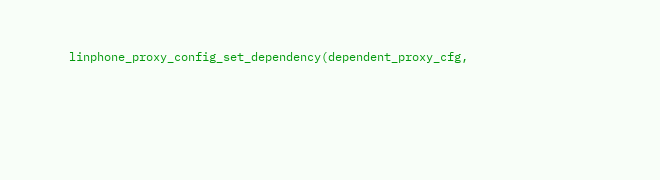linphone_proxy_config_set_dependency(dependent_proxy_cfg,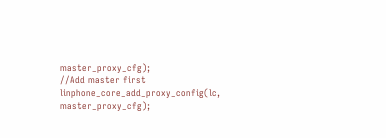master_proxy_cfg);
//Add master first
linphone_core_add_proxy_config(lc, master_proxy_cfg);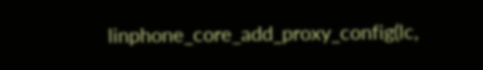linphone_core_add_proxy_config(lc,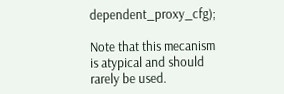dependent_proxy_cfg);

Note that this mecanism is atypical and should rarely be used.